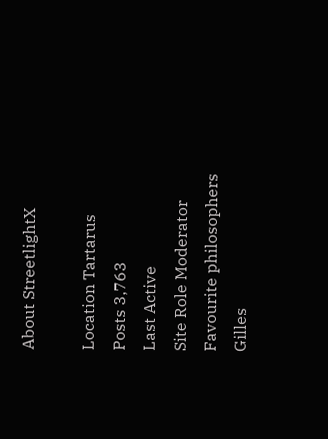About StreetlightX

Location Tartarus
Posts 3,763
Last Active
Site Role Moderator
Favourite philosophers Gilles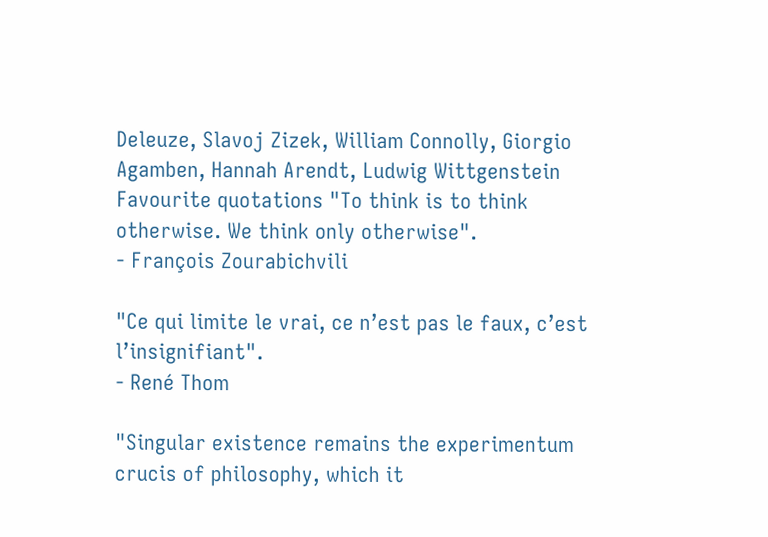Deleuze, Slavoj Zizek, William Connolly, Giorgio Agamben, Hannah Arendt, Ludwig Wittgenstein
Favourite quotations "To think is to think otherwise. We think only otherwise".
- François Zourabichvili

"Ce qui limite le vrai, ce n’est pas le faux, c’est l’insignifiant".
- René Thom

"Singular existence remains the experimentum crucis of philosophy, which it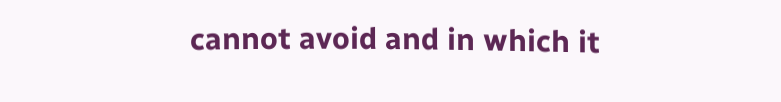cannot avoid and in which it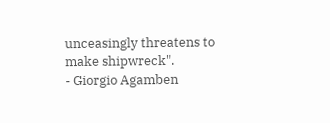unceasingly threatens to make shipwreck".
- Giorgio Agamben